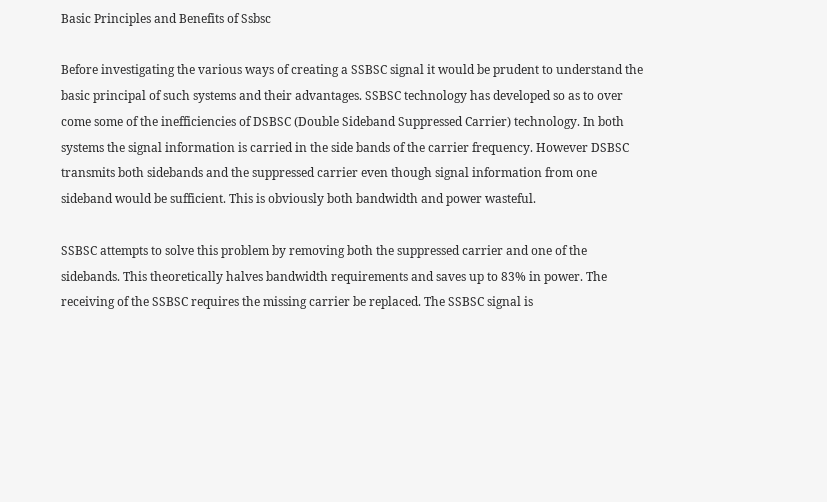Basic Principles and Benefits of Ssbsc

Before investigating the various ways of creating a SSBSC signal it would be prudent to understand the basic principal of such systems and their advantages. SSBSC technology has developed so as to over come some of the inefficiencies of DSBSC (Double Sideband Suppressed Carrier) technology. In both systems the signal information is carried in the side bands of the carrier frequency. However DSBSC transmits both sidebands and the suppressed carrier even though signal information from one sideband would be sufficient. This is obviously both bandwidth and power wasteful.

SSBSC attempts to solve this problem by removing both the suppressed carrier and one of the sidebands. This theoretically halves bandwidth requirements and saves up to 83% in power. The receiving of the SSBSC requires the missing carrier be replaced. The SSBSC signal is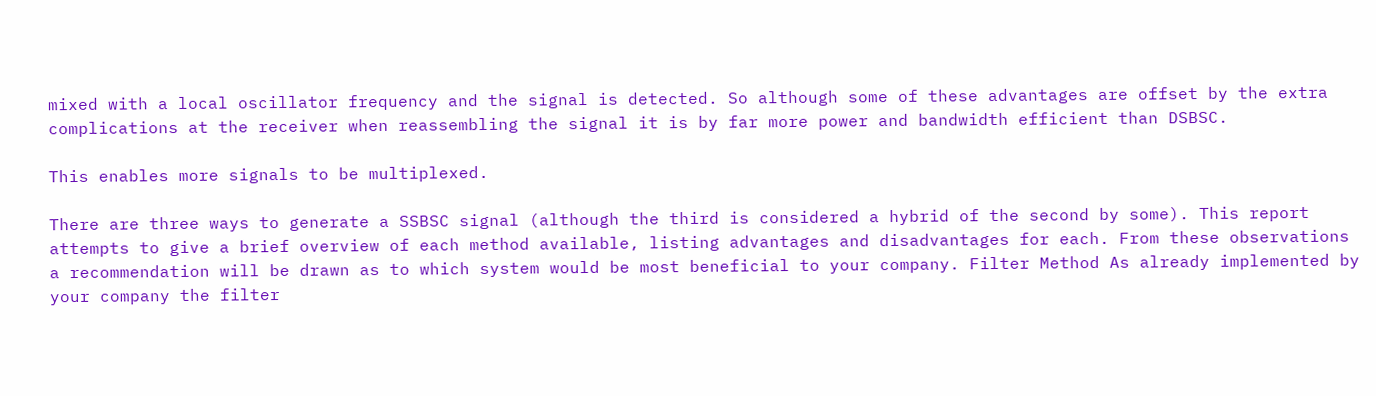mixed with a local oscillator frequency and the signal is detected. So although some of these advantages are offset by the extra complications at the receiver when reassembling the signal it is by far more power and bandwidth efficient than DSBSC.

This enables more signals to be multiplexed.

There are three ways to generate a SSBSC signal (although the third is considered a hybrid of the second by some). This report attempts to give a brief overview of each method available, listing advantages and disadvantages for each. From these observations a recommendation will be drawn as to which system would be most beneficial to your company. Filter Method As already implemented by your company the filter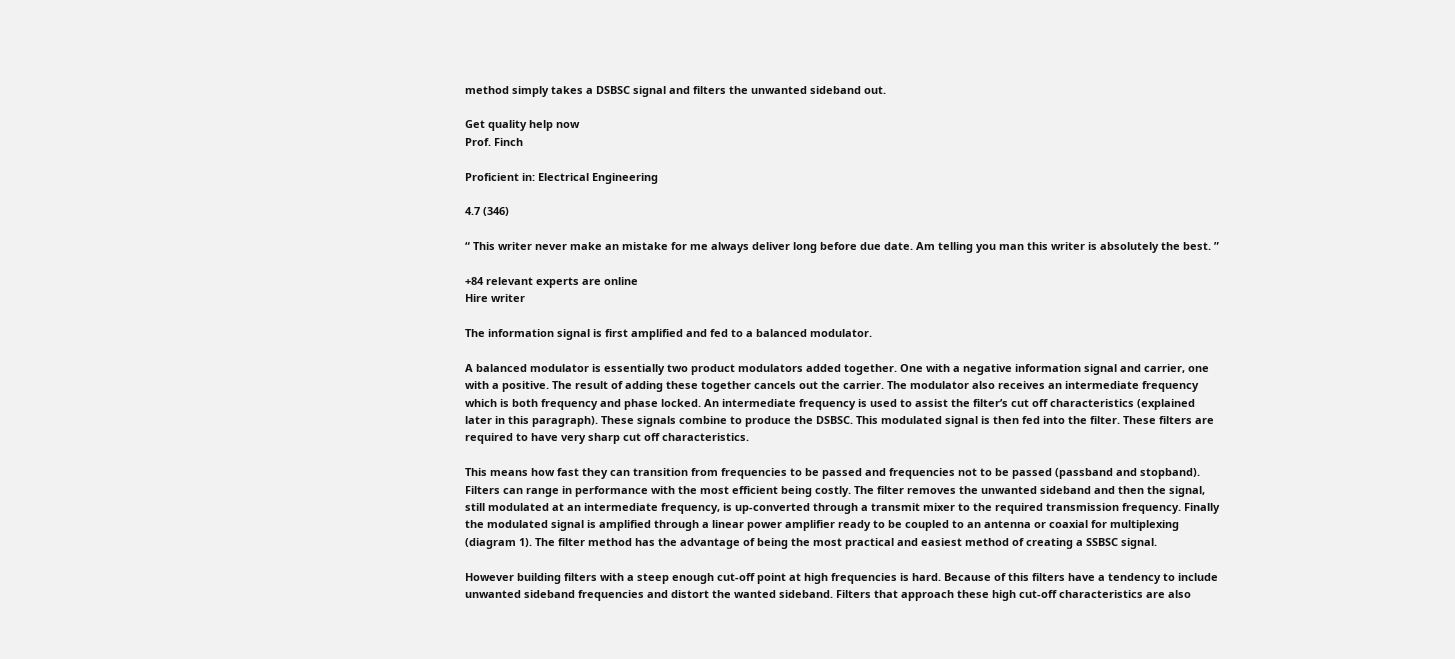method simply takes a DSBSC signal and filters the unwanted sideband out.

Get quality help now
Prof. Finch

Proficient in: Electrical Engineering

4.7 (346)

“ This writer never make an mistake for me always deliver long before due date. Am telling you man this writer is absolutely the best. ”

+84 relevant experts are online
Hire writer

The information signal is first amplified and fed to a balanced modulator.

A balanced modulator is essentially two product modulators added together. One with a negative information signal and carrier, one with a positive. The result of adding these together cancels out the carrier. The modulator also receives an intermediate frequency which is both frequency and phase locked. An intermediate frequency is used to assist the filter’s cut off characteristics (explained later in this paragraph). These signals combine to produce the DSBSC. This modulated signal is then fed into the filter. These filters are required to have very sharp cut off characteristics.

This means how fast they can transition from frequencies to be passed and frequencies not to be passed (passband and stopband). Filters can range in performance with the most efficient being costly. The filter removes the unwanted sideband and then the signal, still modulated at an intermediate frequency, is up-converted through a transmit mixer to the required transmission frequency. Finally the modulated signal is amplified through a linear power amplifier ready to be coupled to an antenna or coaxial for multiplexing (diagram 1). The filter method has the advantage of being the most practical and easiest method of creating a SSBSC signal.

However building filters with a steep enough cut-off point at high frequencies is hard. Because of this filters have a tendency to include unwanted sideband frequencies and distort the wanted sideband. Filters that approach these high cut-off characteristics are also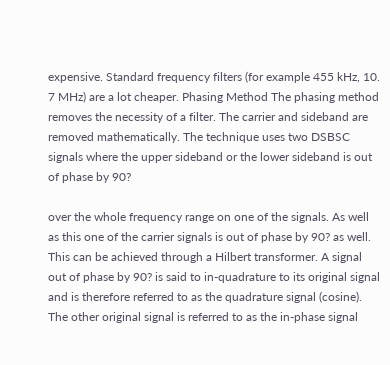expensive. Standard frequency filters (for example 455 kHz, 10. 7 MHz) are a lot cheaper. Phasing Method The phasing method removes the necessity of a filter. The carrier and sideband are removed mathematically. The technique uses two DSBSC signals where the upper sideband or the lower sideband is out of phase by 90?

over the whole frequency range on one of the signals. As well as this one of the carrier signals is out of phase by 90? as well. This can be achieved through a Hilbert transformer. A signal out of phase by 90? is said to in-quadrature to its original signal and is therefore referred to as the quadrature signal (cosine). The other original signal is referred to as the in-phase signal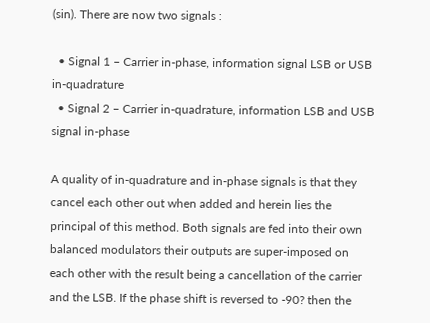(sin). There are now two signals :

  • Signal 1 – Carrier in-phase, information signal LSB or USB in-quadrature
  • Signal 2 – Carrier in-quadrature, information LSB and USB signal in-phase

A quality of in-quadrature and in-phase signals is that they cancel each other out when added and herein lies the principal of this method. Both signals are fed into their own balanced modulators their outputs are super-imposed on each other with the result being a cancellation of the carrier and the LSB. If the phase shift is reversed to -90? then the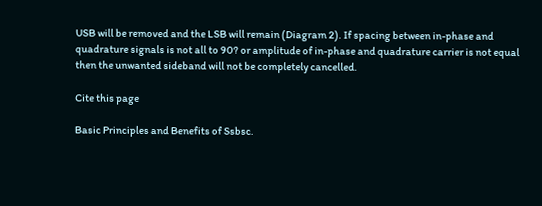USB will be removed and the LSB will remain (Diagram 2). If spacing between in-phase and quadrature signals is not all to 90? or amplitude of in-phase and quadrature carrier is not equal then the unwanted sideband will not be completely cancelled.

Cite this page

Basic Principles and Benefits of Ssbsc.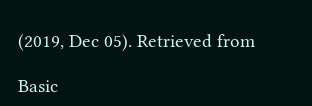(2019, Dec 05). Retrieved from

Basic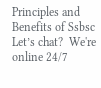Principles and Benefits of Ssbsc
Let’s chat?  We're online 24/7